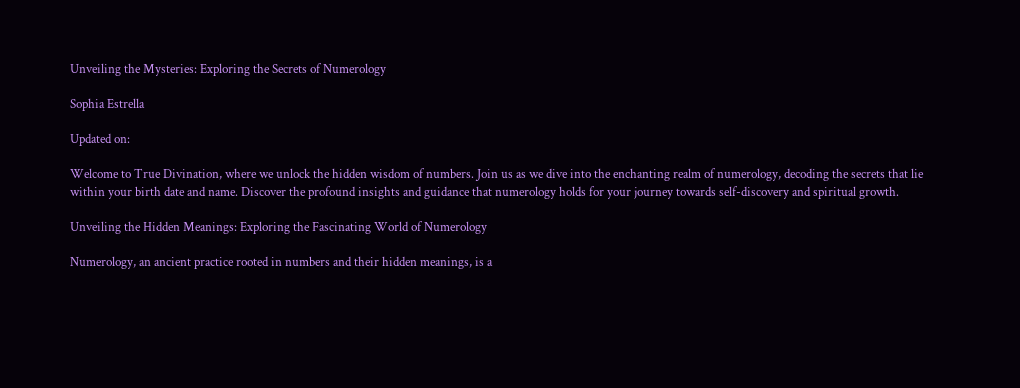Unveiling the Mysteries: Exploring the Secrets of Numerology

Sophia Estrella

Updated on:

Welcome to True Divination, where we unlock the hidden wisdom of numbers. Join us as we dive into the enchanting realm of numerology, decoding the secrets that lie within your birth date and name. Discover the profound insights and guidance that numerology holds for your journey towards self-discovery and spiritual growth.

Unveiling the Hidden Meanings: Exploring the Fascinating World of Numerology

Numerology, an ancient practice rooted in numbers and their hidden meanings, is a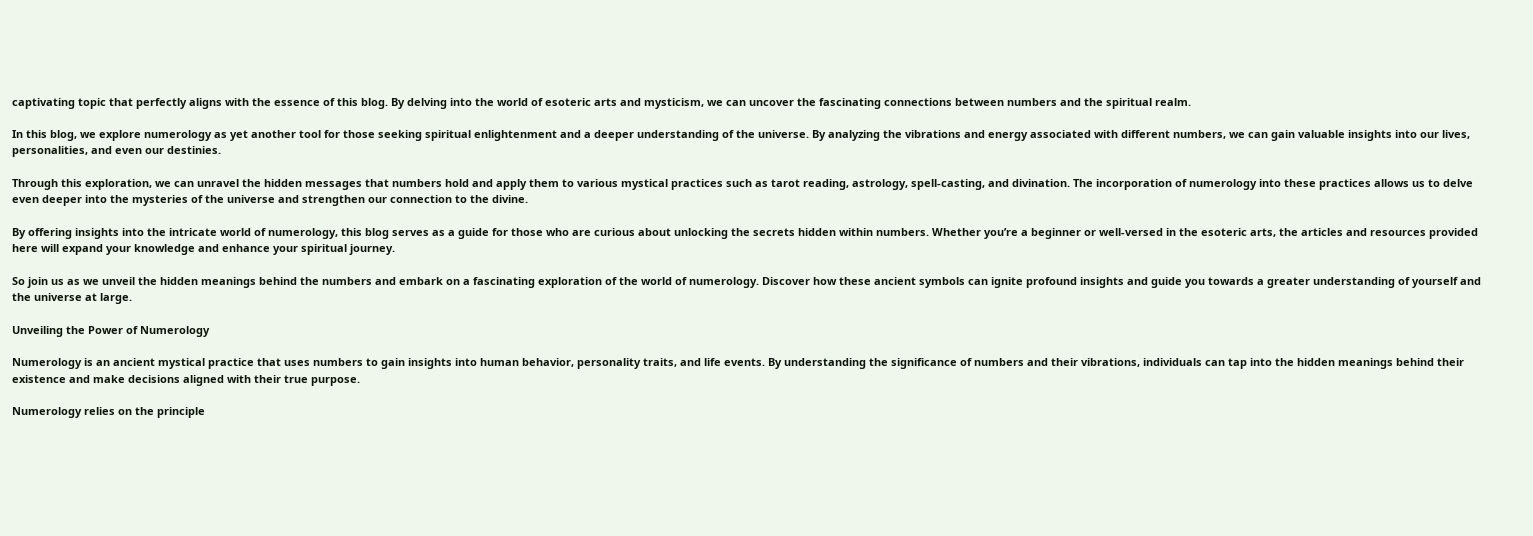captivating topic that perfectly aligns with the essence of this blog. By delving into the world of esoteric arts and mysticism, we can uncover the fascinating connections between numbers and the spiritual realm.

In this blog, we explore numerology as yet another tool for those seeking spiritual enlightenment and a deeper understanding of the universe. By analyzing the vibrations and energy associated with different numbers, we can gain valuable insights into our lives, personalities, and even our destinies.

Through this exploration, we can unravel the hidden messages that numbers hold and apply them to various mystical practices such as tarot reading, astrology, spell-casting, and divination. The incorporation of numerology into these practices allows us to delve even deeper into the mysteries of the universe and strengthen our connection to the divine.

By offering insights into the intricate world of numerology, this blog serves as a guide for those who are curious about unlocking the secrets hidden within numbers. Whether you’re a beginner or well-versed in the esoteric arts, the articles and resources provided here will expand your knowledge and enhance your spiritual journey.

So join us as we unveil the hidden meanings behind the numbers and embark on a fascinating exploration of the world of numerology. Discover how these ancient symbols can ignite profound insights and guide you towards a greater understanding of yourself and the universe at large.

Unveiling the Power of Numerology

Numerology is an ancient mystical practice that uses numbers to gain insights into human behavior, personality traits, and life events. By understanding the significance of numbers and their vibrations, individuals can tap into the hidden meanings behind their existence and make decisions aligned with their true purpose.

Numerology relies on the principle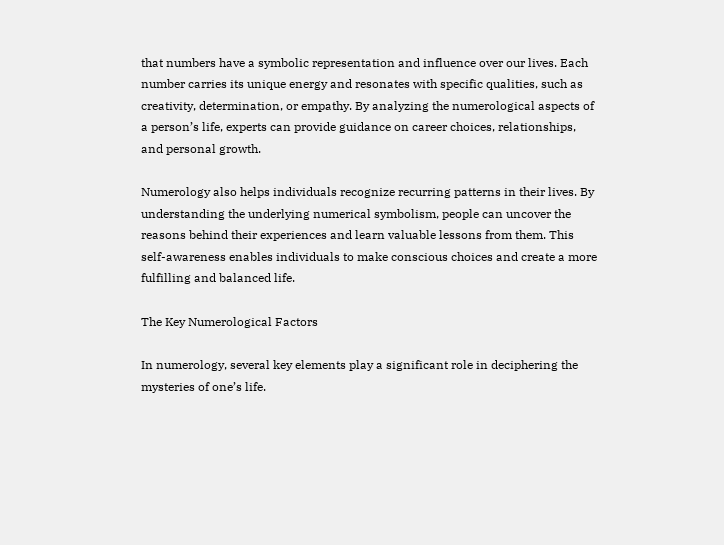that numbers have a symbolic representation and influence over our lives. Each number carries its unique energy and resonates with specific qualities, such as creativity, determination, or empathy. By analyzing the numerological aspects of a person’s life, experts can provide guidance on career choices, relationships, and personal growth.

Numerology also helps individuals recognize recurring patterns in their lives. By understanding the underlying numerical symbolism, people can uncover the reasons behind their experiences and learn valuable lessons from them. This self-awareness enables individuals to make conscious choices and create a more fulfilling and balanced life.

The Key Numerological Factors

In numerology, several key elements play a significant role in deciphering the mysteries of one’s life.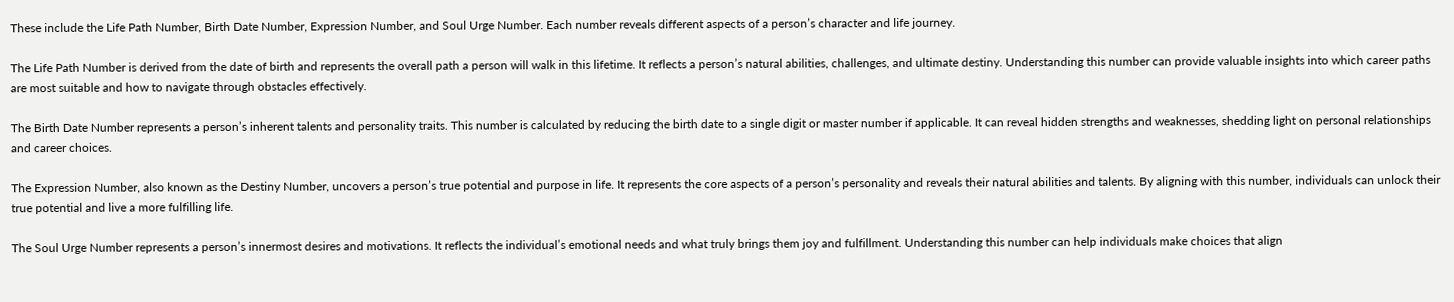These include the Life Path Number, Birth Date Number, Expression Number, and Soul Urge Number. Each number reveals different aspects of a person’s character and life journey.

The Life Path Number is derived from the date of birth and represents the overall path a person will walk in this lifetime. It reflects a person’s natural abilities, challenges, and ultimate destiny. Understanding this number can provide valuable insights into which career paths are most suitable and how to navigate through obstacles effectively.

The Birth Date Number represents a person’s inherent talents and personality traits. This number is calculated by reducing the birth date to a single digit or master number if applicable. It can reveal hidden strengths and weaknesses, shedding light on personal relationships and career choices.

The Expression Number, also known as the Destiny Number, uncovers a person’s true potential and purpose in life. It represents the core aspects of a person’s personality and reveals their natural abilities and talents. By aligning with this number, individuals can unlock their true potential and live a more fulfilling life.

The Soul Urge Number represents a person’s innermost desires and motivations. It reflects the individual’s emotional needs and what truly brings them joy and fulfillment. Understanding this number can help individuals make choices that align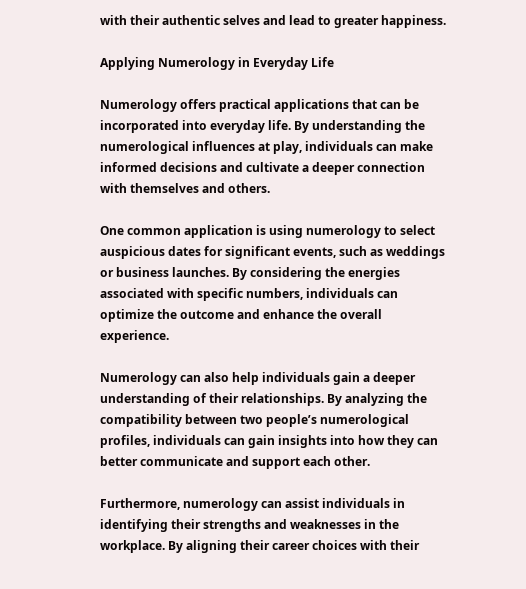with their authentic selves and lead to greater happiness.

Applying Numerology in Everyday Life

Numerology offers practical applications that can be incorporated into everyday life. By understanding the numerological influences at play, individuals can make informed decisions and cultivate a deeper connection with themselves and others.

One common application is using numerology to select auspicious dates for significant events, such as weddings or business launches. By considering the energies associated with specific numbers, individuals can optimize the outcome and enhance the overall experience.

Numerology can also help individuals gain a deeper understanding of their relationships. By analyzing the compatibility between two people’s numerological profiles, individuals can gain insights into how they can better communicate and support each other.

Furthermore, numerology can assist individuals in identifying their strengths and weaknesses in the workplace. By aligning their career choices with their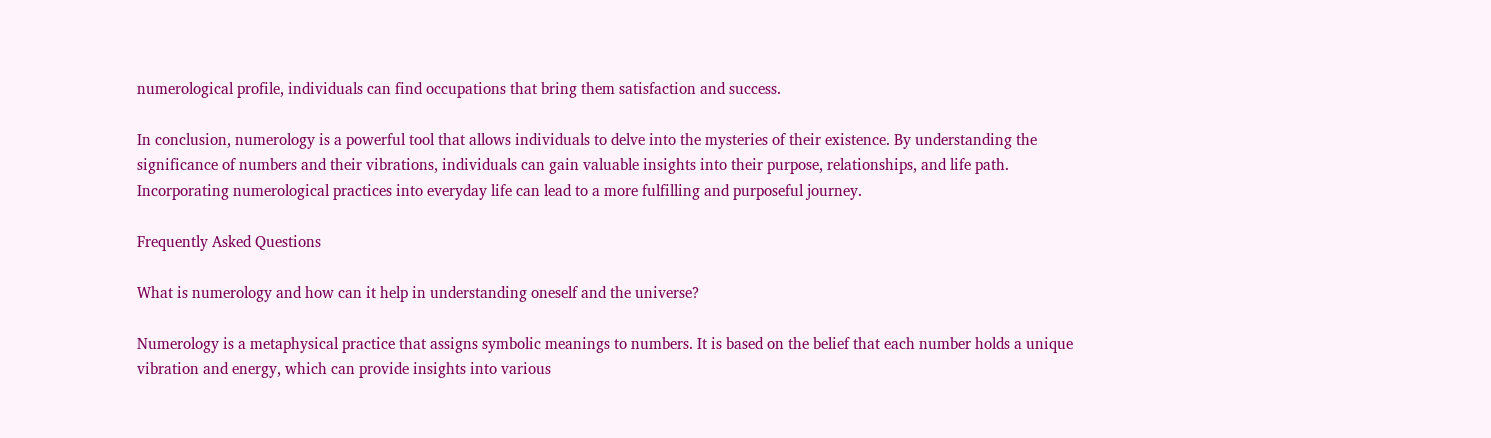numerological profile, individuals can find occupations that bring them satisfaction and success.

In conclusion, numerology is a powerful tool that allows individuals to delve into the mysteries of their existence. By understanding the significance of numbers and their vibrations, individuals can gain valuable insights into their purpose, relationships, and life path. Incorporating numerological practices into everyday life can lead to a more fulfilling and purposeful journey.

Frequently Asked Questions

What is numerology and how can it help in understanding oneself and the universe?

Numerology is a metaphysical practice that assigns symbolic meanings to numbers. It is based on the belief that each number holds a unique vibration and energy, which can provide insights into various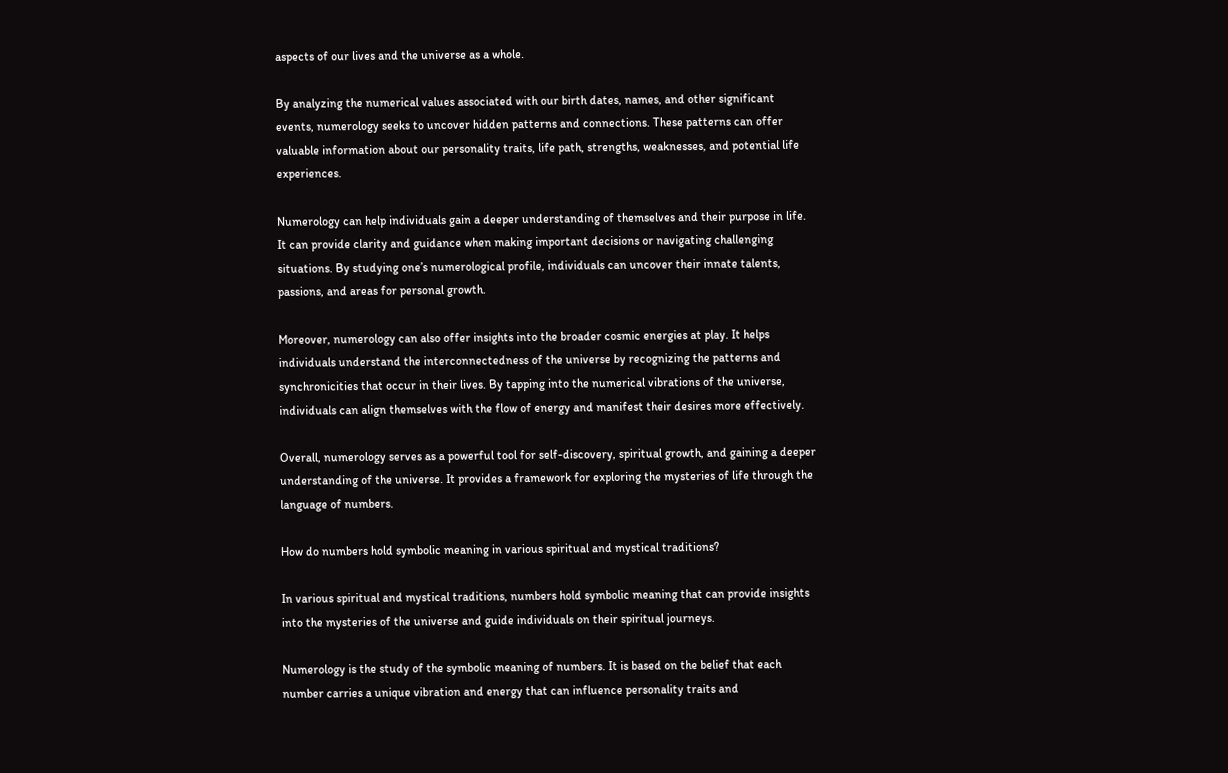aspects of our lives and the universe as a whole.

By analyzing the numerical values associated with our birth dates, names, and other significant events, numerology seeks to uncover hidden patterns and connections. These patterns can offer valuable information about our personality traits, life path, strengths, weaknesses, and potential life experiences.

Numerology can help individuals gain a deeper understanding of themselves and their purpose in life. It can provide clarity and guidance when making important decisions or navigating challenging situations. By studying one’s numerological profile, individuals can uncover their innate talents, passions, and areas for personal growth.

Moreover, numerology can also offer insights into the broader cosmic energies at play. It helps individuals understand the interconnectedness of the universe by recognizing the patterns and synchronicities that occur in their lives. By tapping into the numerical vibrations of the universe, individuals can align themselves with the flow of energy and manifest their desires more effectively.

Overall, numerology serves as a powerful tool for self-discovery, spiritual growth, and gaining a deeper understanding of the universe. It provides a framework for exploring the mysteries of life through the language of numbers.

How do numbers hold symbolic meaning in various spiritual and mystical traditions?

In various spiritual and mystical traditions, numbers hold symbolic meaning that can provide insights into the mysteries of the universe and guide individuals on their spiritual journeys.

Numerology is the study of the symbolic meaning of numbers. It is based on the belief that each number carries a unique vibration and energy that can influence personality traits and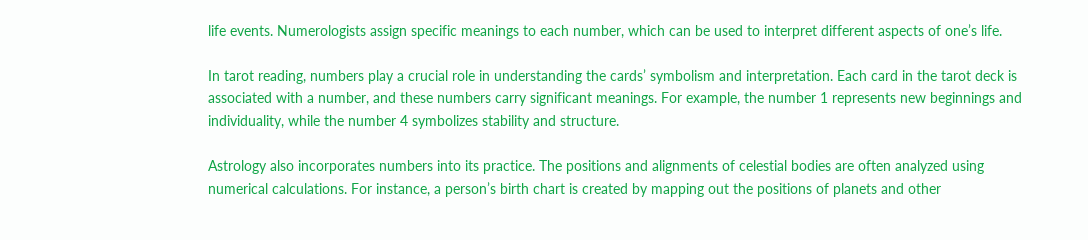life events. Numerologists assign specific meanings to each number, which can be used to interpret different aspects of one’s life.

In tarot reading, numbers play a crucial role in understanding the cards’ symbolism and interpretation. Each card in the tarot deck is associated with a number, and these numbers carry significant meanings. For example, the number 1 represents new beginnings and individuality, while the number 4 symbolizes stability and structure.

Astrology also incorporates numbers into its practice. The positions and alignments of celestial bodies are often analyzed using numerical calculations. For instance, a person’s birth chart is created by mapping out the positions of planets and other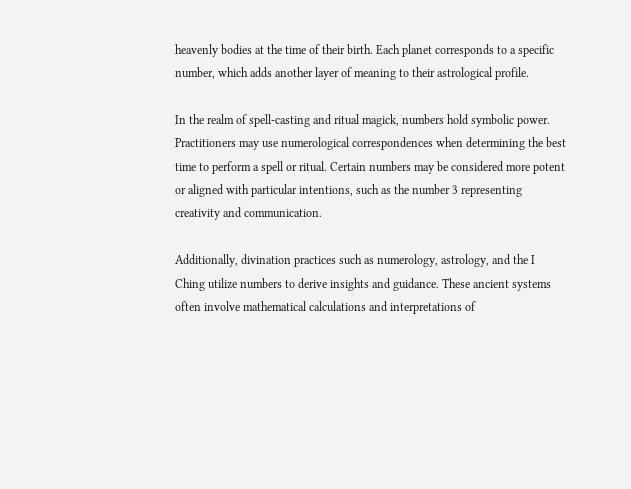heavenly bodies at the time of their birth. Each planet corresponds to a specific number, which adds another layer of meaning to their astrological profile.

In the realm of spell-casting and ritual magick, numbers hold symbolic power. Practitioners may use numerological correspondences when determining the best time to perform a spell or ritual. Certain numbers may be considered more potent or aligned with particular intentions, such as the number 3 representing creativity and communication.

Additionally, divination practices such as numerology, astrology, and the I Ching utilize numbers to derive insights and guidance. These ancient systems often involve mathematical calculations and interpretations of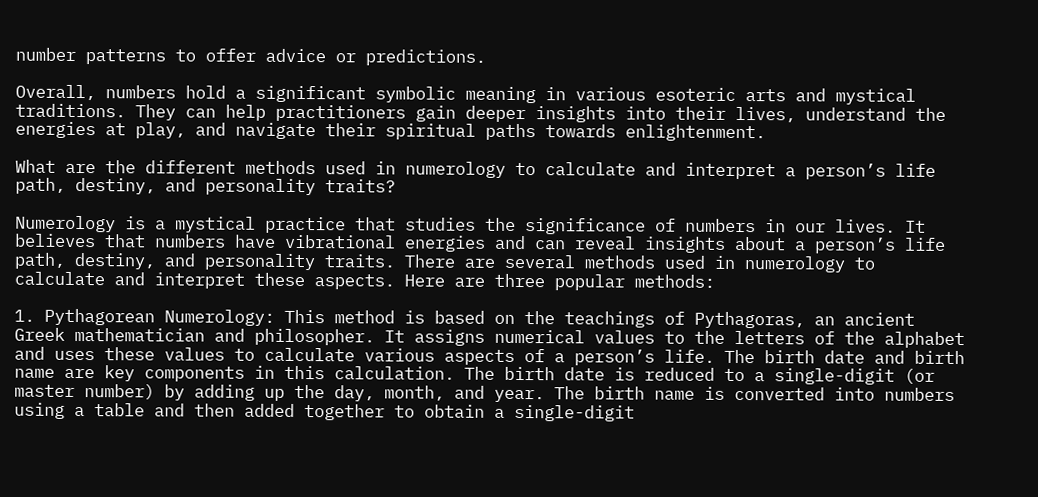number patterns to offer advice or predictions.

Overall, numbers hold a significant symbolic meaning in various esoteric arts and mystical traditions. They can help practitioners gain deeper insights into their lives, understand the energies at play, and navigate their spiritual paths towards enlightenment.

What are the different methods used in numerology to calculate and interpret a person’s life path, destiny, and personality traits?

Numerology is a mystical practice that studies the significance of numbers in our lives. It believes that numbers have vibrational energies and can reveal insights about a person’s life path, destiny, and personality traits. There are several methods used in numerology to calculate and interpret these aspects. Here are three popular methods:

1. Pythagorean Numerology: This method is based on the teachings of Pythagoras, an ancient Greek mathematician and philosopher. It assigns numerical values to the letters of the alphabet and uses these values to calculate various aspects of a person’s life. The birth date and birth name are key components in this calculation. The birth date is reduced to a single-digit (or master number) by adding up the day, month, and year. The birth name is converted into numbers using a table and then added together to obtain a single-digit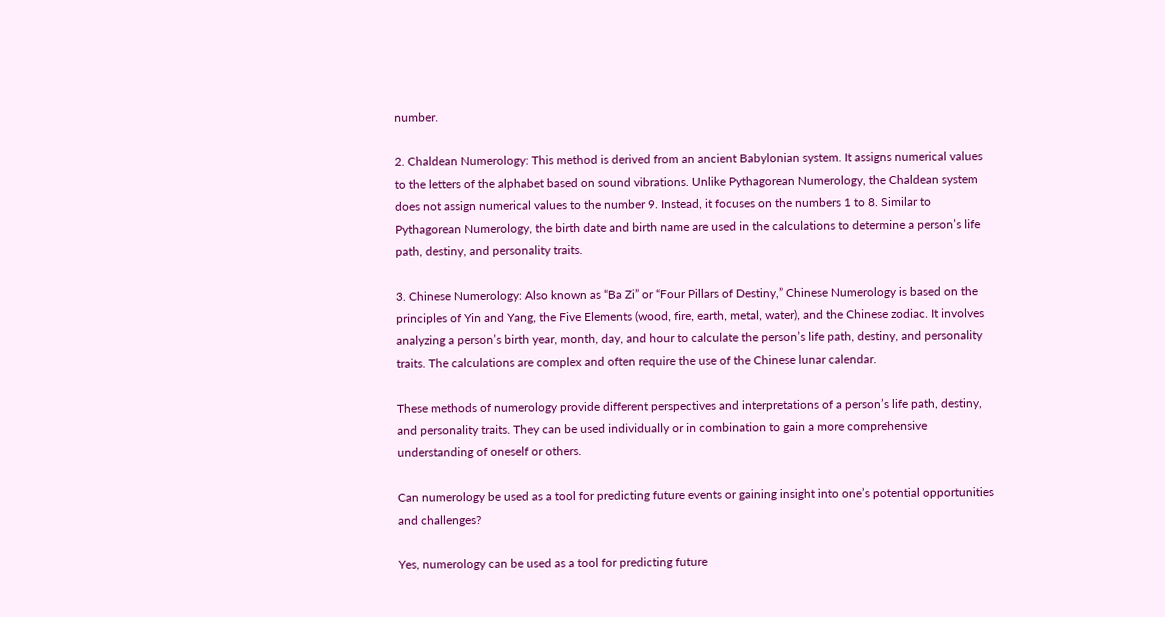number.

2. Chaldean Numerology: This method is derived from an ancient Babylonian system. It assigns numerical values to the letters of the alphabet based on sound vibrations. Unlike Pythagorean Numerology, the Chaldean system does not assign numerical values to the number 9. Instead, it focuses on the numbers 1 to 8. Similar to Pythagorean Numerology, the birth date and birth name are used in the calculations to determine a person’s life path, destiny, and personality traits.

3. Chinese Numerology: Also known as “Ba Zi” or “Four Pillars of Destiny,” Chinese Numerology is based on the principles of Yin and Yang, the Five Elements (wood, fire, earth, metal, water), and the Chinese zodiac. It involves analyzing a person’s birth year, month, day, and hour to calculate the person’s life path, destiny, and personality traits. The calculations are complex and often require the use of the Chinese lunar calendar.

These methods of numerology provide different perspectives and interpretations of a person’s life path, destiny, and personality traits. They can be used individually or in combination to gain a more comprehensive understanding of oneself or others.

Can numerology be used as a tool for predicting future events or gaining insight into one’s potential opportunities and challenges?

Yes, numerology can be used as a tool for predicting future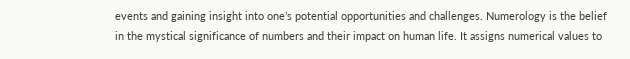events and gaining insight into one’s potential opportunities and challenges. Numerology is the belief in the mystical significance of numbers and their impact on human life. It assigns numerical values to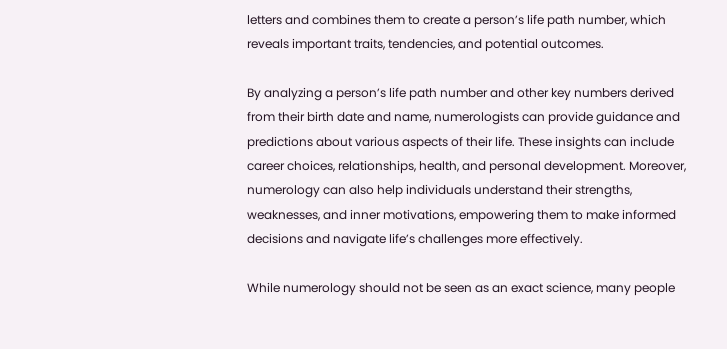letters and combines them to create a person’s life path number, which reveals important traits, tendencies, and potential outcomes.

By analyzing a person’s life path number and other key numbers derived from their birth date and name, numerologists can provide guidance and predictions about various aspects of their life. These insights can include career choices, relationships, health, and personal development. Moreover, numerology can also help individuals understand their strengths, weaknesses, and inner motivations, empowering them to make informed decisions and navigate life’s challenges more effectively.

While numerology should not be seen as an exact science, many people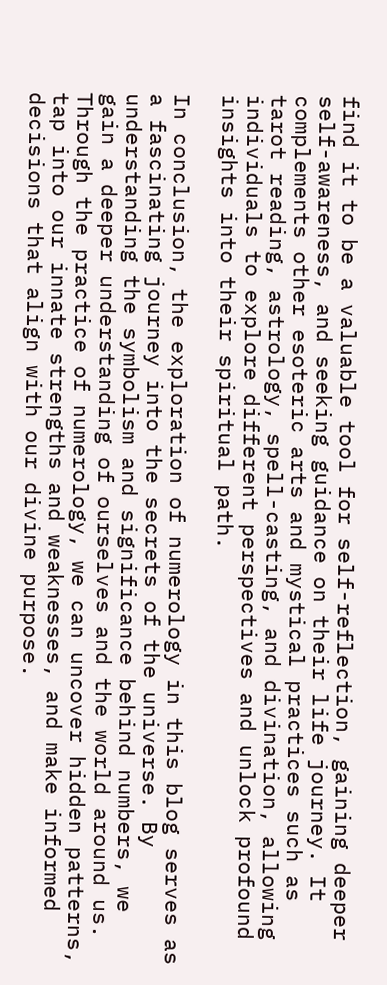find it to be a valuable tool for self-reflection, gaining deeper self-awareness, and seeking guidance on their life journey. It complements other esoteric arts and mystical practices such as tarot reading, astrology, spell-casting, and divination, allowing individuals to explore different perspectives and unlock profound insights into their spiritual path.

In conclusion, the exploration of numerology in this blog serves as a fascinating journey into the secrets of the universe. By understanding the symbolism and significance behind numbers, we gain a deeper understanding of ourselves and the world around us. Through the practice of numerology, we can uncover hidden patterns, tap into our innate strengths and weaknesses, and make informed decisions that align with our divine purpose.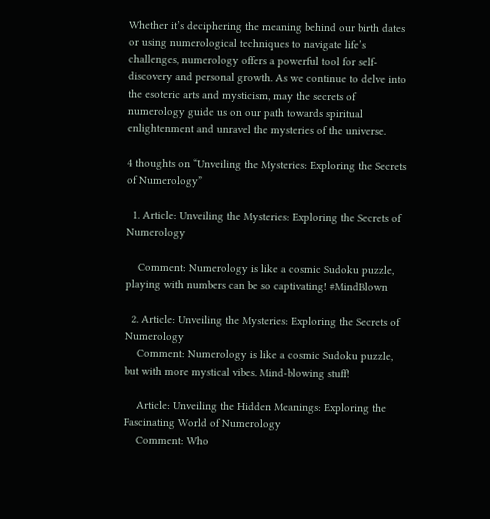Whether it’s deciphering the meaning behind our birth dates or using numerological techniques to navigate life’s challenges, numerology offers a powerful tool for self-discovery and personal growth. As we continue to delve into the esoteric arts and mysticism, may the secrets of numerology guide us on our path towards spiritual enlightenment and unravel the mysteries of the universe.

4 thoughts on “Unveiling the Mysteries: Exploring the Secrets of Numerology”

  1. Article: Unveiling the Mysteries: Exploring the Secrets of Numerology

    Comment: Numerology is like a cosmic Sudoku puzzle, playing with numbers can be so captivating! #MindBlown

  2. Article: Unveiling the Mysteries: Exploring the Secrets of Numerology
    Comment: Numerology is like a cosmic Sudoku puzzle, but with more mystical vibes. Mind-blowing stuff!

    Article: Unveiling the Hidden Meanings: Exploring the Fascinating World of Numerology
    Comment: Who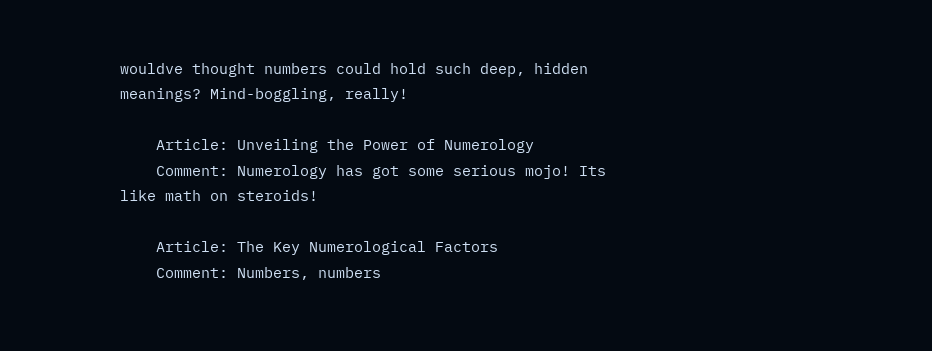wouldve thought numbers could hold such deep, hidden meanings? Mind-boggling, really!

    Article: Unveiling the Power of Numerology
    Comment: Numerology has got some serious mojo! Its like math on steroids!

    Article: The Key Numerological Factors
    Comment: Numbers, numbers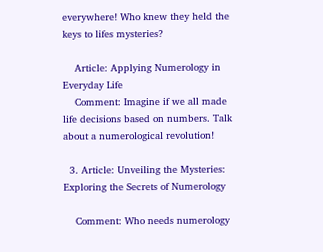everywhere! Who knew they held the keys to lifes mysteries?

    Article: Applying Numerology in Everyday Life
    Comment: Imagine if we all made life decisions based on numbers. Talk about a numerological revolution!

  3. Article: Unveiling the Mysteries: Exploring the Secrets of Numerology

    Comment: Who needs numerology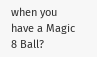when you have a Magic 8 Ball?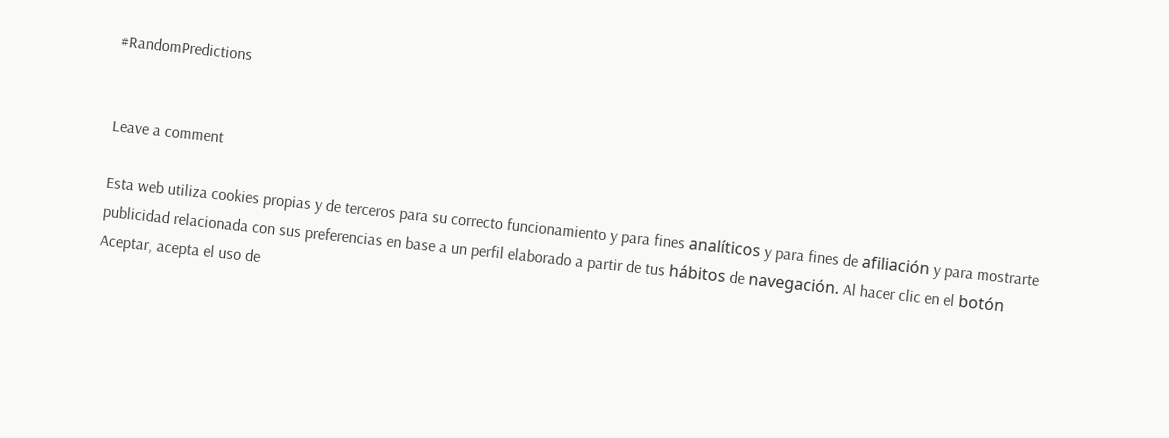#RandomPredictions


Leave a comment

Esta web utiliza cookies propias y de terceros para su correcto funcionamiento y para fines analíticos y para fines de afiliación y para mostrarte publicidad relacionada con sus preferencias en base a un perfil elaborado a partir de tus hábitos de navegación. Al hacer clic en el botón Aceptar, acepta el uso de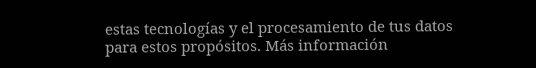estas tecnologías y el procesamiento de tus datos para estos propósitos. Más información